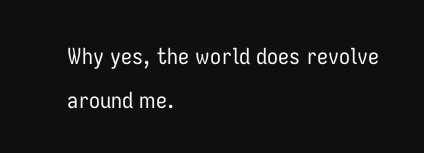Why yes, the world does revolve around me.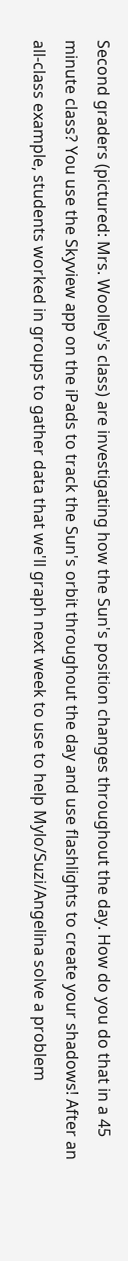Second graders (pictured: Mrs. Woolley's class) are investigating how the Sun's position changes throughout the day. How do you do that in a 45 minute class? You use the Skyview app on the iPads to track the Sun's orbit throughout the day and use flashlights to create your shadows! After an all-class example, students worked in groups to gather data that we'll graph next week to use to help Mylo/Suzi/Angelina solve a problem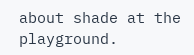about shade at the playground.